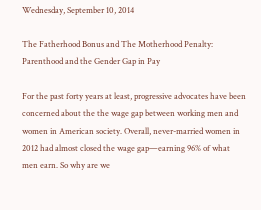Wednesday, September 10, 2014

The Fatherhood Bonus and The Motherhood Penalty: Parenthood and the Gender Gap in Pay

For the past forty years at least, progressive advocates have been concerned about the the wage gap between working men and women in American society. Overall, never-married women in 2012 had almost closed the wage gap—earning 96% of what men earn. So why are we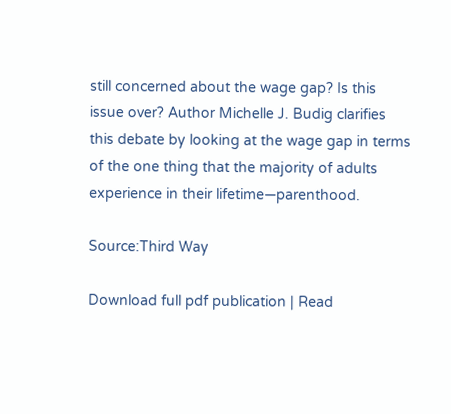still concerned about the wage gap? Is this issue over? Author Michelle J. Budig clarifies this debate by looking at the wage gap in terms of the one thing that the majority of adults experience in their lifetime—parenthood.

Source:Third Way

Download full pdf publication | Read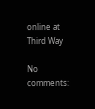online at Third Way

No comments: